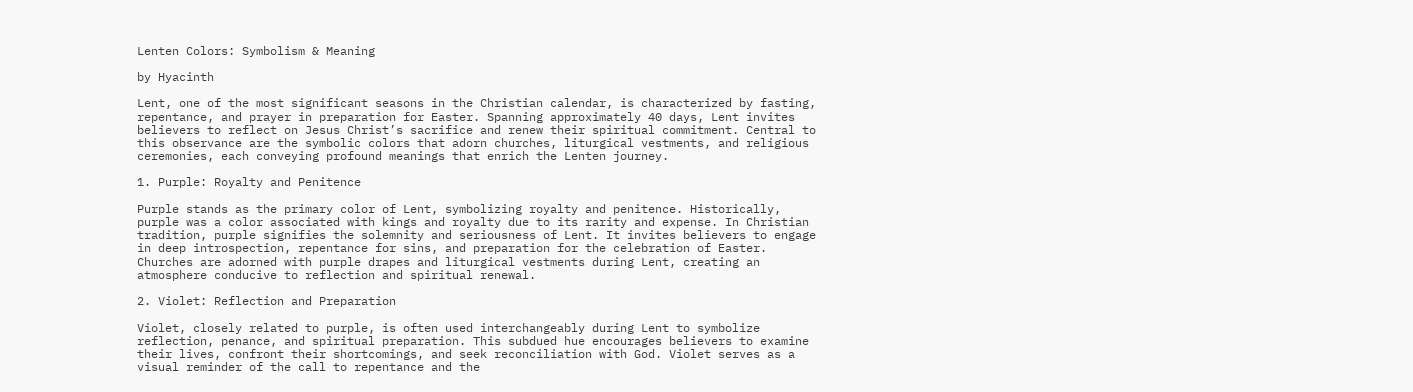Lenten Colors: Symbolism & Meaning

by Hyacinth

Lent, one of the most significant seasons in the Christian calendar, is characterized by fasting, repentance, and prayer in preparation for Easter. Spanning approximately 40 days, Lent invites believers to reflect on Jesus Christ’s sacrifice and renew their spiritual commitment. Central to this observance are the symbolic colors that adorn churches, liturgical vestments, and religious ceremonies, each conveying profound meanings that enrich the Lenten journey.

1. Purple: Royalty and Penitence

Purple stands as the primary color of Lent, symbolizing royalty and penitence. Historically, purple was a color associated with kings and royalty due to its rarity and expense. In Christian tradition, purple signifies the solemnity and seriousness of Lent. It invites believers to engage in deep introspection, repentance for sins, and preparation for the celebration of Easter. Churches are adorned with purple drapes and liturgical vestments during Lent, creating an atmosphere conducive to reflection and spiritual renewal.

2. Violet: Reflection and Preparation

Violet, closely related to purple, is often used interchangeably during Lent to symbolize reflection, penance, and spiritual preparation. This subdued hue encourages believers to examine their lives, confront their shortcomings, and seek reconciliation with God. Violet serves as a visual reminder of the call to repentance and the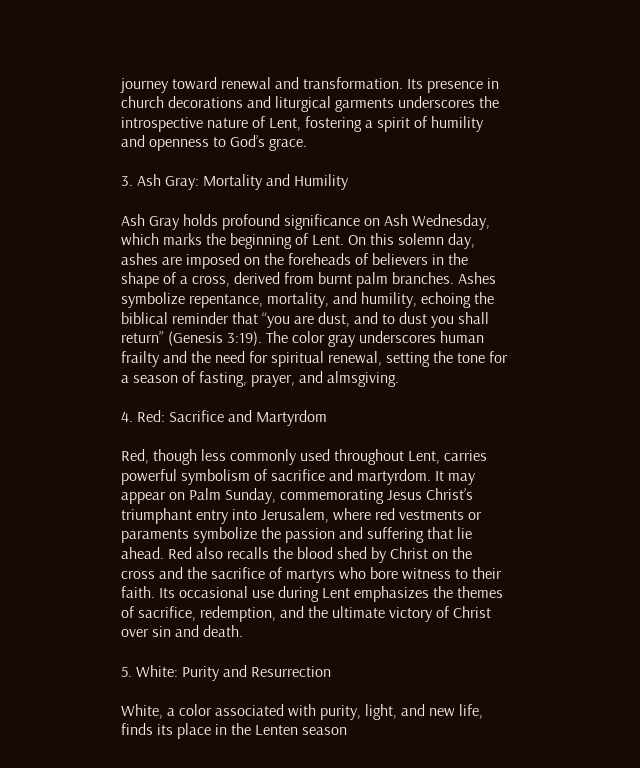journey toward renewal and transformation. Its presence in church decorations and liturgical garments underscores the introspective nature of Lent, fostering a spirit of humility and openness to God’s grace.

3. Ash Gray: Mortality and Humility

Ash Gray holds profound significance on Ash Wednesday, which marks the beginning of Lent. On this solemn day, ashes are imposed on the foreheads of believers in the shape of a cross, derived from burnt palm branches. Ashes symbolize repentance, mortality, and humility, echoing the biblical reminder that “you are dust, and to dust you shall return” (Genesis 3:19). The color gray underscores human frailty and the need for spiritual renewal, setting the tone for a season of fasting, prayer, and almsgiving.

4. Red: Sacrifice and Martyrdom

Red, though less commonly used throughout Lent, carries powerful symbolism of sacrifice and martyrdom. It may appear on Palm Sunday, commemorating Jesus Christ’s triumphant entry into Jerusalem, where red vestments or paraments symbolize the passion and suffering that lie ahead. Red also recalls the blood shed by Christ on the cross and the sacrifice of martyrs who bore witness to their faith. Its occasional use during Lent emphasizes the themes of sacrifice, redemption, and the ultimate victory of Christ over sin and death.

5. White: Purity and Resurrection

White, a color associated with purity, light, and new life, finds its place in the Lenten season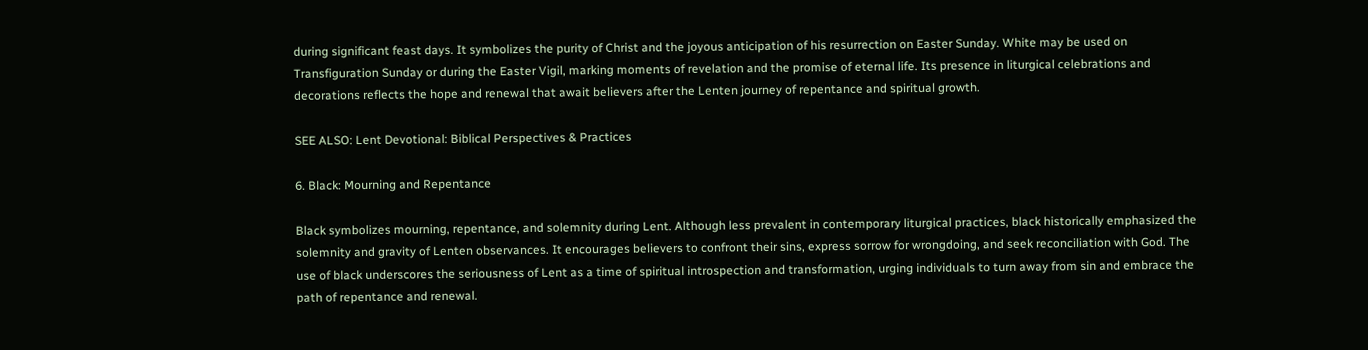during significant feast days. It symbolizes the purity of Christ and the joyous anticipation of his resurrection on Easter Sunday. White may be used on Transfiguration Sunday or during the Easter Vigil, marking moments of revelation and the promise of eternal life. Its presence in liturgical celebrations and decorations reflects the hope and renewal that await believers after the Lenten journey of repentance and spiritual growth.

SEE ALSO: Lent Devotional: Biblical Perspectives & Practices

6. Black: Mourning and Repentance

Black symbolizes mourning, repentance, and solemnity during Lent. Although less prevalent in contemporary liturgical practices, black historically emphasized the solemnity and gravity of Lenten observances. It encourages believers to confront their sins, express sorrow for wrongdoing, and seek reconciliation with God. The use of black underscores the seriousness of Lent as a time of spiritual introspection and transformation, urging individuals to turn away from sin and embrace the path of repentance and renewal.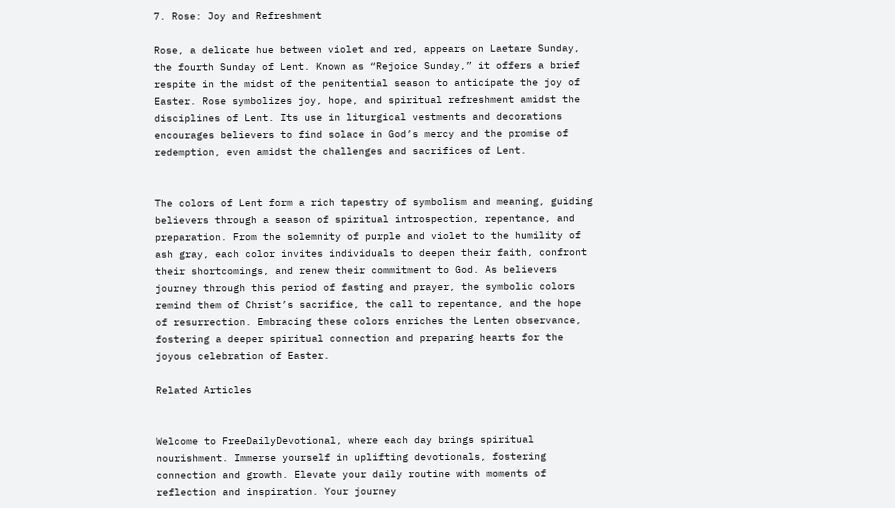7. Rose: Joy and Refreshment

Rose, a delicate hue between violet and red, appears on Laetare Sunday, the fourth Sunday of Lent. Known as “Rejoice Sunday,” it offers a brief respite in the midst of the penitential season to anticipate the joy of Easter. Rose symbolizes joy, hope, and spiritual refreshment amidst the disciplines of Lent. Its use in liturgical vestments and decorations encourages believers to find solace in God’s mercy and the promise of redemption, even amidst the challenges and sacrifices of Lent.


The colors of Lent form a rich tapestry of symbolism and meaning, guiding believers through a season of spiritual introspection, repentance, and preparation. From the solemnity of purple and violet to the humility of ash gray, each color invites individuals to deepen their faith, confront their shortcomings, and renew their commitment to God. As believers journey through this period of fasting and prayer, the symbolic colors remind them of Christ’s sacrifice, the call to repentance, and the hope of resurrection. Embracing these colors enriches the Lenten observance, fostering a deeper spiritual connection and preparing hearts for the joyous celebration of Easter.

Related Articles


Welcome to FreeDailyDevotional, where each day brings spiritual nourishment. Immerse yourself in uplifting devotionals, fostering connection and growth. Elevate your daily routine with moments of reflection and inspiration. Your journey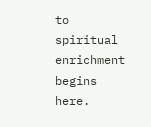to spiritual enrichment begins here.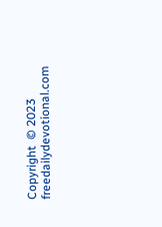Copyright  © 2023 freedailydevotional.com